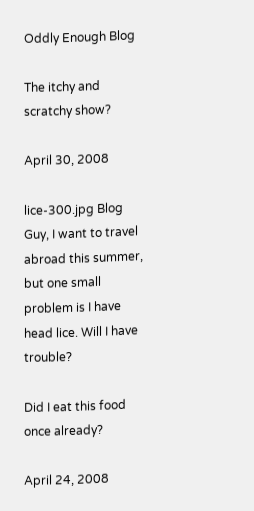Oddly Enough Blog

The itchy and scratchy show?

April 30, 2008

lice-300.jpg Blog Guy, I want to travel abroad this summer, but one small problem is I have head lice. Will I have trouble?

Did I eat this food once already?

April 24, 2008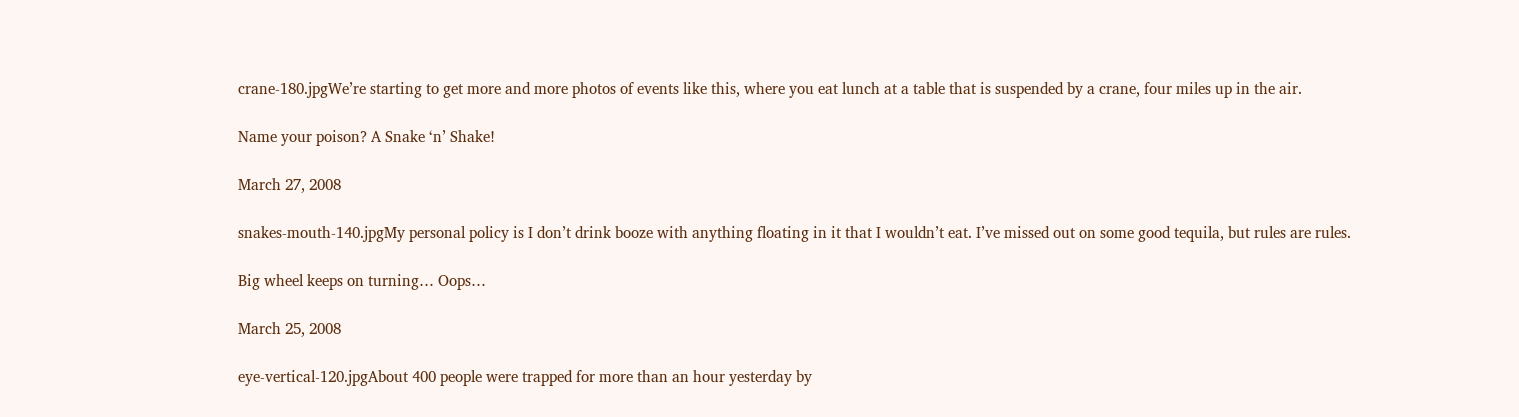crane-180.jpgWe’re starting to get more and more photos of events like this, where you eat lunch at a table that is suspended by a crane, four miles up in the air.

Name your poison? A Snake ‘n’ Shake!

March 27, 2008

snakes-mouth-140.jpgMy personal policy is I don’t drink booze with anything floating in it that I wouldn’t eat. I’ve missed out on some good tequila, but rules are rules.

Big wheel keeps on turning… Oops…

March 25, 2008

eye-vertical-120.jpgAbout 400 people were trapped for more than an hour yesterday by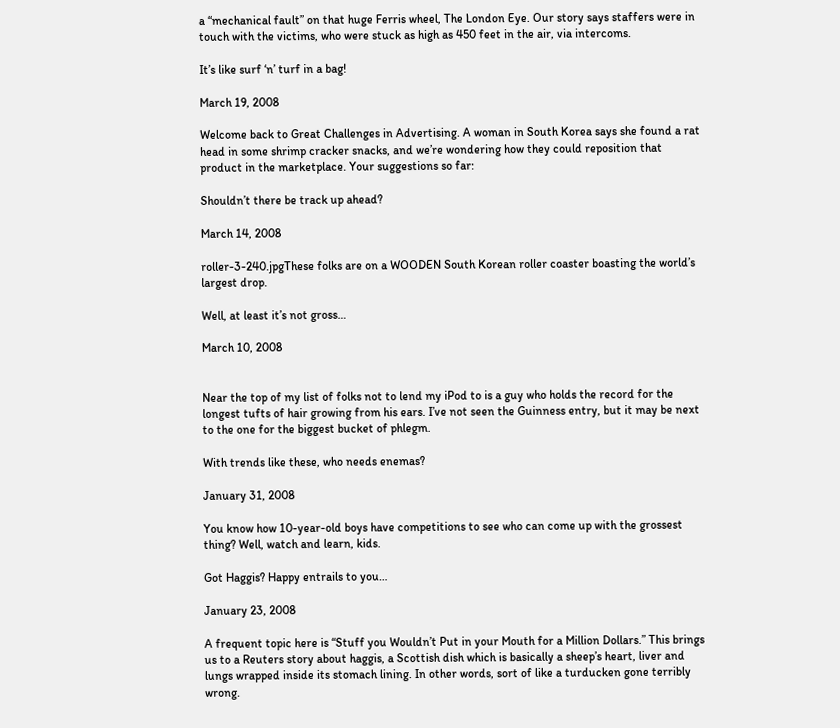a “mechanical fault” on that huge Ferris wheel, The London Eye. Our story says staffers were in touch with the victims, who were stuck as high as 450 feet in the air, via intercoms.

It’s like surf ‘n’ turf in a bag!

March 19, 2008

Welcome back to Great Challenges in Advertising. A woman in South Korea says she found a rat head in some shrimp cracker snacks, and we’re wondering how they could reposition that product in the marketplace. Your suggestions so far:

Shouldn’t there be track up ahead?

March 14, 2008

roller-3-240.jpgThese folks are on a WOODEN South Korean roller coaster boasting the world’s largest drop.

Well, at least it’s not gross…

March 10, 2008


Near the top of my list of folks not to lend my iPod to is a guy who holds the record for the longest tufts of hair growing from his ears. I’ve not seen the Guinness entry, but it may be next to the one for the biggest bucket of phlegm.

With trends like these, who needs enemas?

January 31, 2008

You know how 10-year-old boys have competitions to see who can come up with the grossest thing? Well, watch and learn, kids.

Got Haggis? Happy entrails to you…

January 23, 2008

A frequent topic here is “Stuff you Wouldn’t Put in your Mouth for a Million Dollars.” This brings us to a Reuters story about haggis, a Scottish dish which is basically a sheep’s heart, liver and lungs wrapped inside its stomach lining. In other words, sort of like a turducken gone terribly wrong.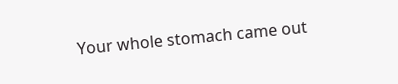Your whole stomach came out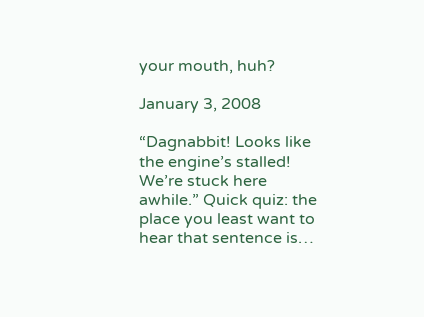your mouth, huh?

January 3, 2008

“Dagnabbit! Looks like the engine’s stalled! We’re stuck here awhile.” Quick quiz: the place you least want to hear that sentence is…